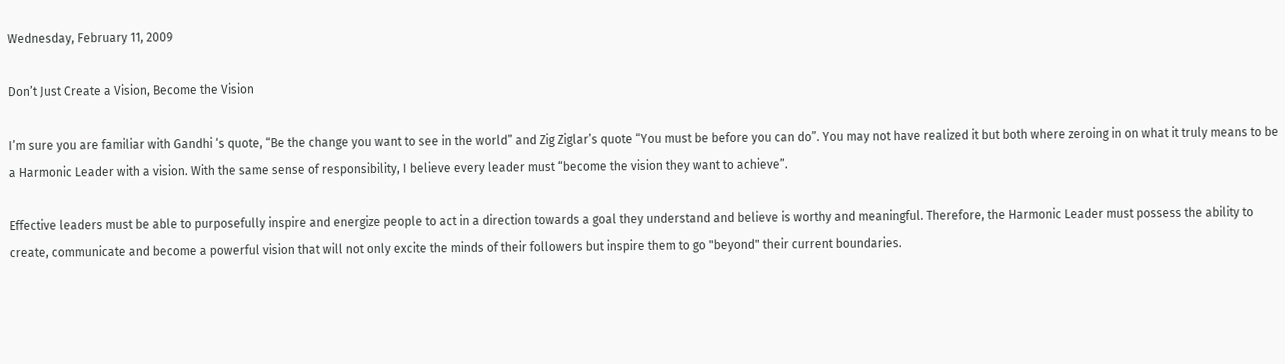Wednesday, February 11, 2009

Don’t Just Create a Vision, Become the Vision

I’m sure you are familiar with Gandhi ‘s quote, “Be the change you want to see in the world” and Zig Ziglar’s quote “You must be before you can do”. You may not have realized it but both where zeroing in on what it truly means to be a Harmonic Leader with a vision. With the same sense of responsibility, I believe every leader must “become the vision they want to achieve”.

Effective leaders must be able to purposefully inspire and energize people to act in a direction towards a goal they understand and believe is worthy and meaningful. Therefore, the Harmonic Leader must possess the ability to create, communicate and become a powerful vision that will not only excite the minds of their followers but inspire them to go "beyond" their current boundaries.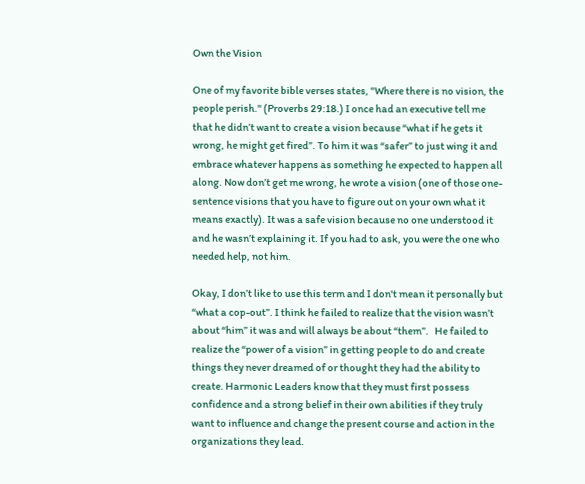Own the Vision

One of my favorite bible verses states, "Where there is no vision, the people perish." (Proverbs 29:18.) I once had an executive tell me that he didn’t want to create a vision because “what if he gets it wrong, he might get fired”. To him it was “safer” to just wing it and embrace whatever happens as something he expected to happen all along. Now don’t get me wrong, he wrote a vision (one of those one-sentence visions that you have to figure out on your own what it means exactly). It was a safe vision because no one understood it and he wasn’t explaining it. If you had to ask, you were the one who needed help, not him.

Okay, I don’t like to use this term and I don't mean it personally but “what a cop-out”. I think he failed to realize that the vision wasn’t about “him” it was and will always be about “them”.   He failed to realize the “power of a vision” in getting people to do and create things they never dreamed of or thought they had the ability to create. Harmonic Leaders know that they must first possess confidence and a strong belief in their own abilities if they truly want to influence and change the present course and action in the organizations they lead.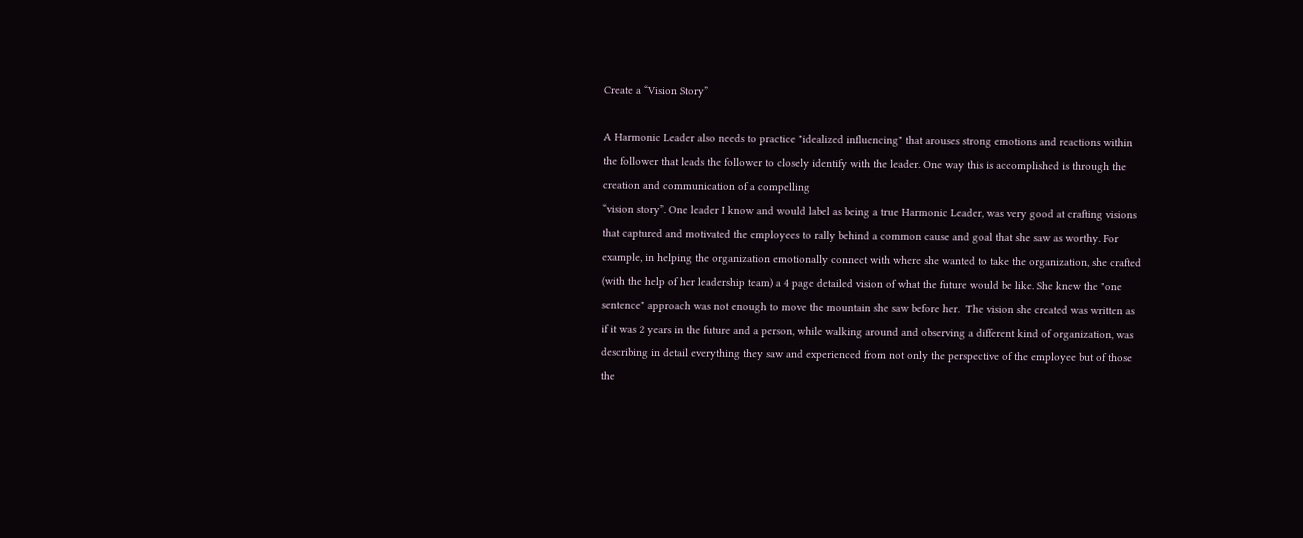Create a “Vision Story”

A Harmonic Leader also needs to practice "idealized influencing" that arouses strong emotions and reactions within the follower that leads the follower to closely identify with the leader. One way this is accomplished is through the creation and communication of a compelling
“vision story”. One leader I know and would label as being a true Harmonic Leader, was very good at crafting visions that captured and motivated the employees to rally behind a common cause and goal that she saw as worthy. For example, in helping the organization emotionally connect with where she wanted to take the organization, she crafted (with the help of her leadership team) a 4 page detailed vision of what the future would be like. She knew the "one sentence" approach was not enough to move the mountain she saw before her.  The vision she created was written as if it was 2 years in the future and a person, while walking around and observing a different kind of organization, was describing in detail everything they saw and experienced from not only the perspective of the employee but of those the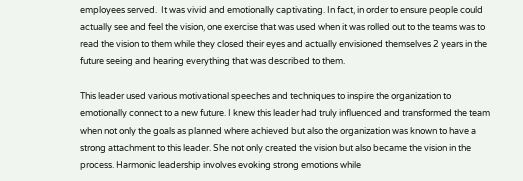employees served.  It was vivid and emotionally captivating. In fact, in order to ensure people could actually see and feel the vision, one exercise that was used when it was rolled out to the teams was to read the vision to them while they closed their eyes and actually envisioned themselves 2 years in the future seeing and hearing everything that was described to them.

This leader used various motivational speeches and techniques to inspire the organization to emotionally connect to a new future. I knew this leader had truly influenced and transformed the team when not only the goals as planned where achieved but also the organization was known to have a strong attachment to this leader. She not only created the vision but also became the vision in the process. Harmonic leadership involves evoking strong emotions while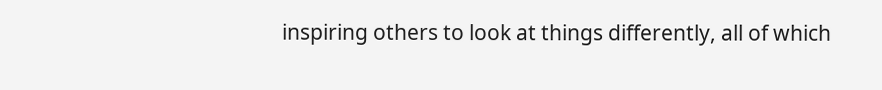inspiring others to look at things differently, all of which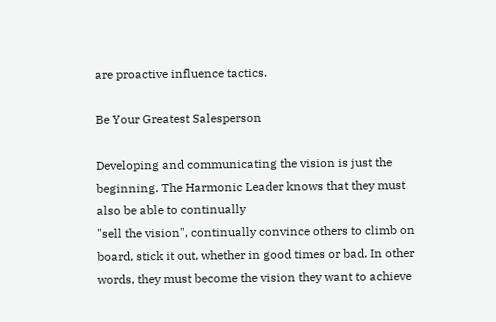are proactive influence tactics.

Be Your Greatest Salesperson

Developing and communicating the vision is just the beginning. The Harmonic Leader knows that they must also be able to continually
"sell the vision", continually convince others to climb on board, stick it out, whether in good times or bad. In other words, they must become the vision they want to achieve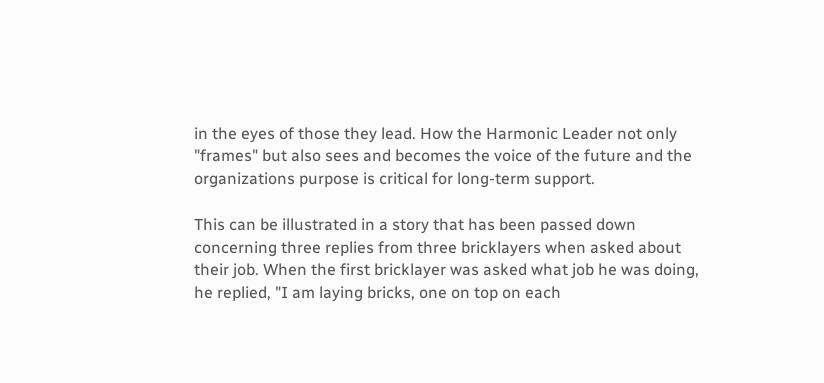in the eyes of those they lead. How the Harmonic Leader not only "frames" but also sees and becomes the voice of the future and the organizations purpose is critical for long-term support.

This can be illustrated in a story that has been passed down concerning three replies from three bricklayers when asked about their job. When the first bricklayer was asked what job he was doing, he replied, "I am laying bricks, one on top on each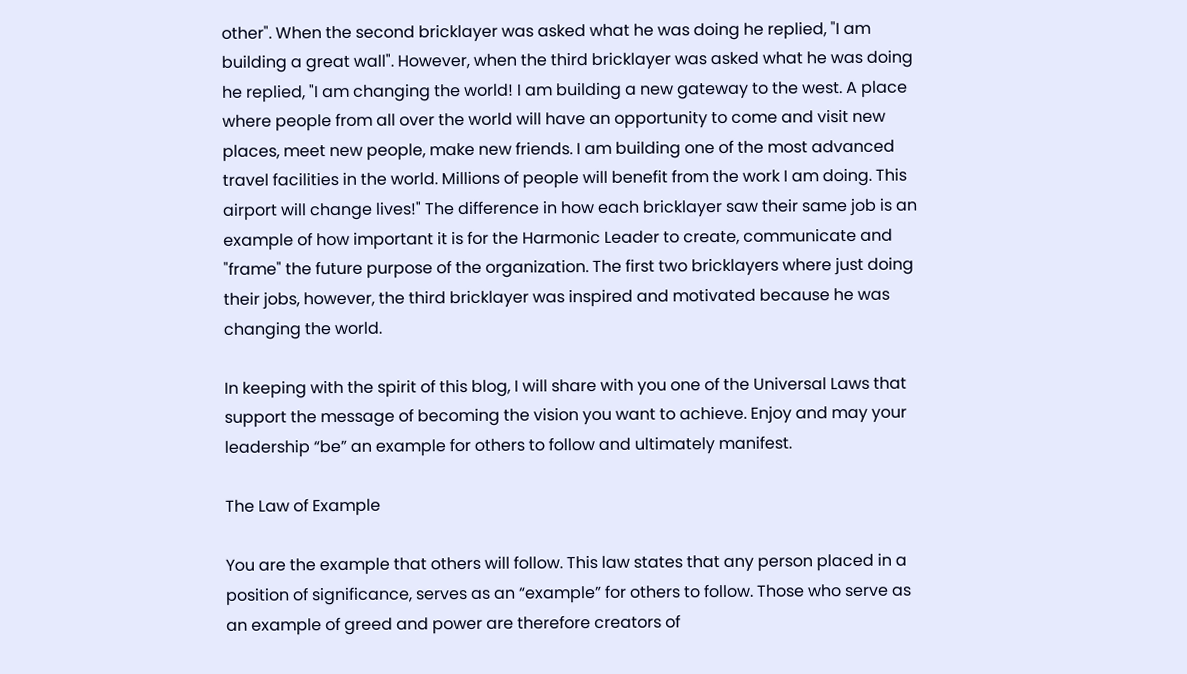other". When the second bricklayer was asked what he was doing he replied, "I am building a great wall". However, when the third bricklayer was asked what he was doing he replied, "I am changing the world! I am building a new gateway to the west. A place where people from all over the world will have an opportunity to come and visit new places, meet new people, make new friends. I am building one of the most advanced travel facilities in the world. Millions of people will benefit from the work I am doing. This airport will change lives!" The difference in how each bricklayer saw their same job is an example of how important it is for the Harmonic Leader to create, communicate and "frame" the future purpose of the organization. The first two bricklayers where just doing their jobs, however, the third bricklayer was inspired and motivated because he was changing the world.

In keeping with the spirit of this blog, I will share with you one of the Universal Laws that support the message of becoming the vision you want to achieve. Enjoy and may your leadership “be” an example for others to follow and ultimately manifest.

The Law of Example

You are the example that others will follow. This law states that any person placed in a position of significance, serves as an “example” for others to follow. Those who serve as an example of greed and power are therefore creators of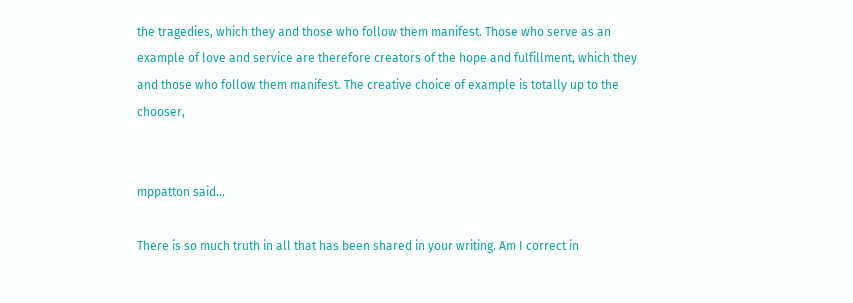the tragedies, which they and those who follow them manifest. Those who serve as an example of love and service are therefore creators of the hope and fulfillment, which they and those who follow them manifest. The creative choice of example is totally up to the chooser,


mppatton said...

There is so much truth in all that has been shared in your writing. Am I correct in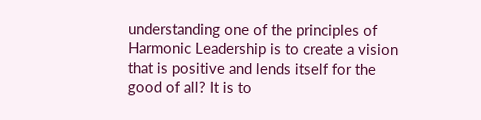understanding one of the principles of Harmonic Leadership is to create a vision that is positive and lends itself for the good of all? It is to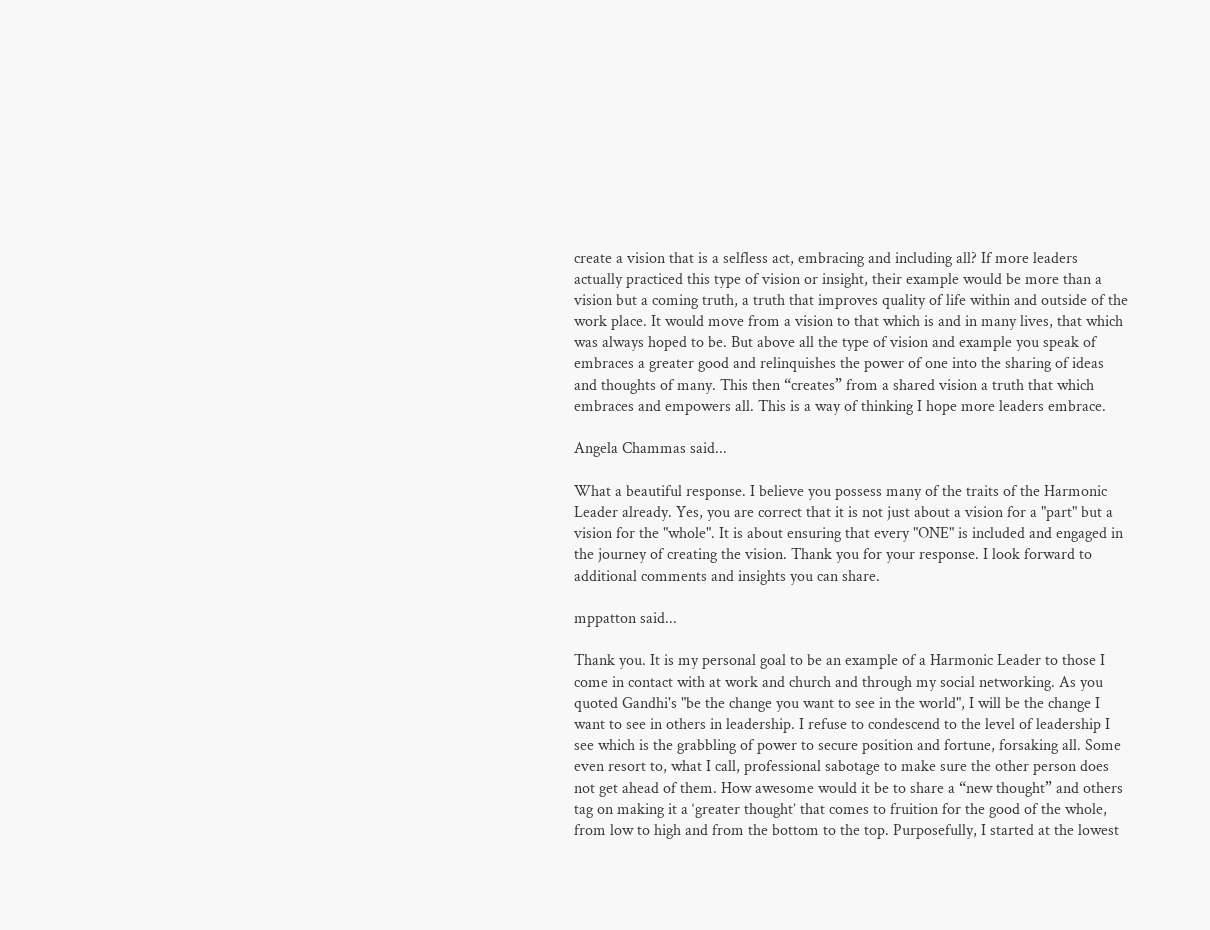create a vision that is a selfless act, embracing and including all? If more leaders actually practiced this type of vision or insight, their example would be more than a vision but a coming truth, a truth that improves quality of life within and outside of the work place. It would move from a vision to that which is and in many lives, that which was always hoped to be. But above all the type of vision and example you speak of embraces a greater good and relinquishes the power of one into the sharing of ideas and thoughts of many. This then “creates” from a shared vision a truth that which embraces and empowers all. This is a way of thinking I hope more leaders embrace.

Angela Chammas said...

What a beautiful response. I believe you possess many of the traits of the Harmonic Leader already. Yes, you are correct that it is not just about a vision for a "part" but a vision for the "whole". It is about ensuring that every "ONE" is included and engaged in the journey of creating the vision. Thank you for your response. I look forward to additional comments and insights you can share.

mppatton said...

Thank you. It is my personal goal to be an example of a Harmonic Leader to those I come in contact with at work and church and through my social networking. As you quoted Gandhi's "be the change you want to see in the world", I will be the change I want to see in others in leadership. I refuse to condescend to the level of leadership I see which is the grabbling of power to secure position and fortune, forsaking all. Some even resort to, what I call, professional sabotage to make sure the other person does not get ahead of them. How awesome would it be to share a “new thought” and others tag on making it a ‘greater thought’ that comes to fruition for the good of the whole, from low to high and from the bottom to the top. Purposefully, I started at the lowest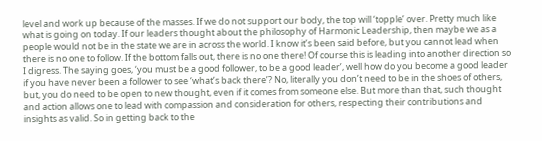level and work up because of the masses. If we do not support our body, the top will ‘topple’ over. Pretty much like what is going on today. If our leaders thought about the philosophy of Harmonic Leadership, then maybe we as a people would not be in the state we are in across the world. I know it’s been said before, but you cannot lead when there is no one to follow. If the bottom falls out, there is no one there! Of course this is leading into another direction so I digress. The saying goes, ‘you must be a good follower, to be a good leader’, well how do you become a good leader if you have never been a follower to see ‘what’s back there’? No, literally you don’t need to be in the shoes of others, but, you do need to be open to new thought, even if it comes from someone else. But more than that, such thought and action allows one to lead with compassion and consideration for others, respecting their contributions and insights as valid. So in getting back to the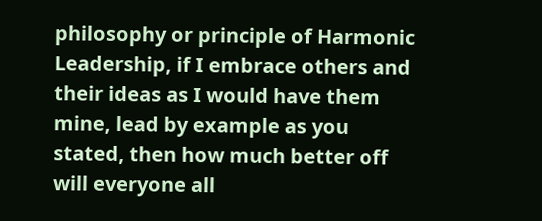philosophy or principle of Harmonic Leadership, if I embrace others and their ideas as I would have them mine, lead by example as you stated, then how much better off will everyone all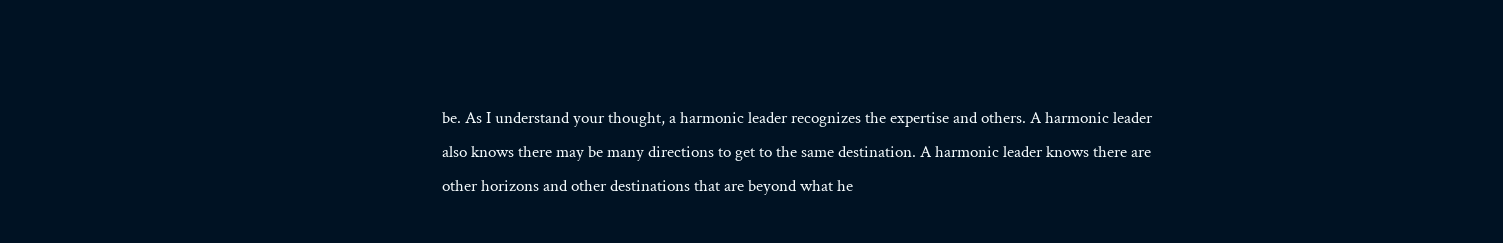be. As I understand your thought, a harmonic leader recognizes the expertise and others. A harmonic leader also knows there may be many directions to get to the same destination. A harmonic leader knows there are other horizons and other destinations that are beyond what he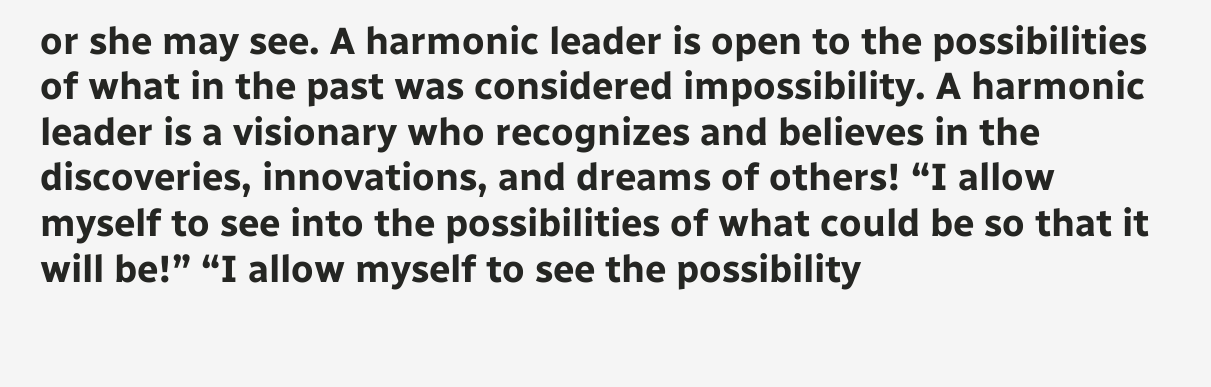or she may see. A harmonic leader is open to the possibilities of what in the past was considered impossibility. A harmonic leader is a visionary who recognizes and believes in the discoveries, innovations, and dreams of others! “I allow myself to see into the possibilities of what could be so that it will be!” “I allow myself to see the possibility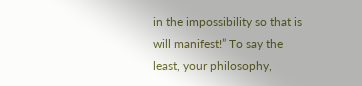in the impossibility so that is will manifest!” To say the least, your philosophy,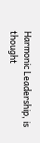Harmonic Leadership, is thought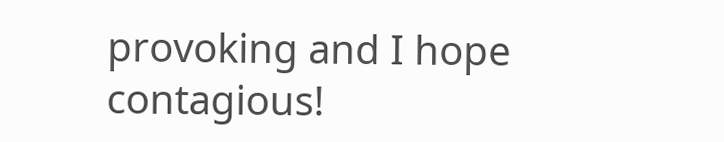provoking and I hope contagious!